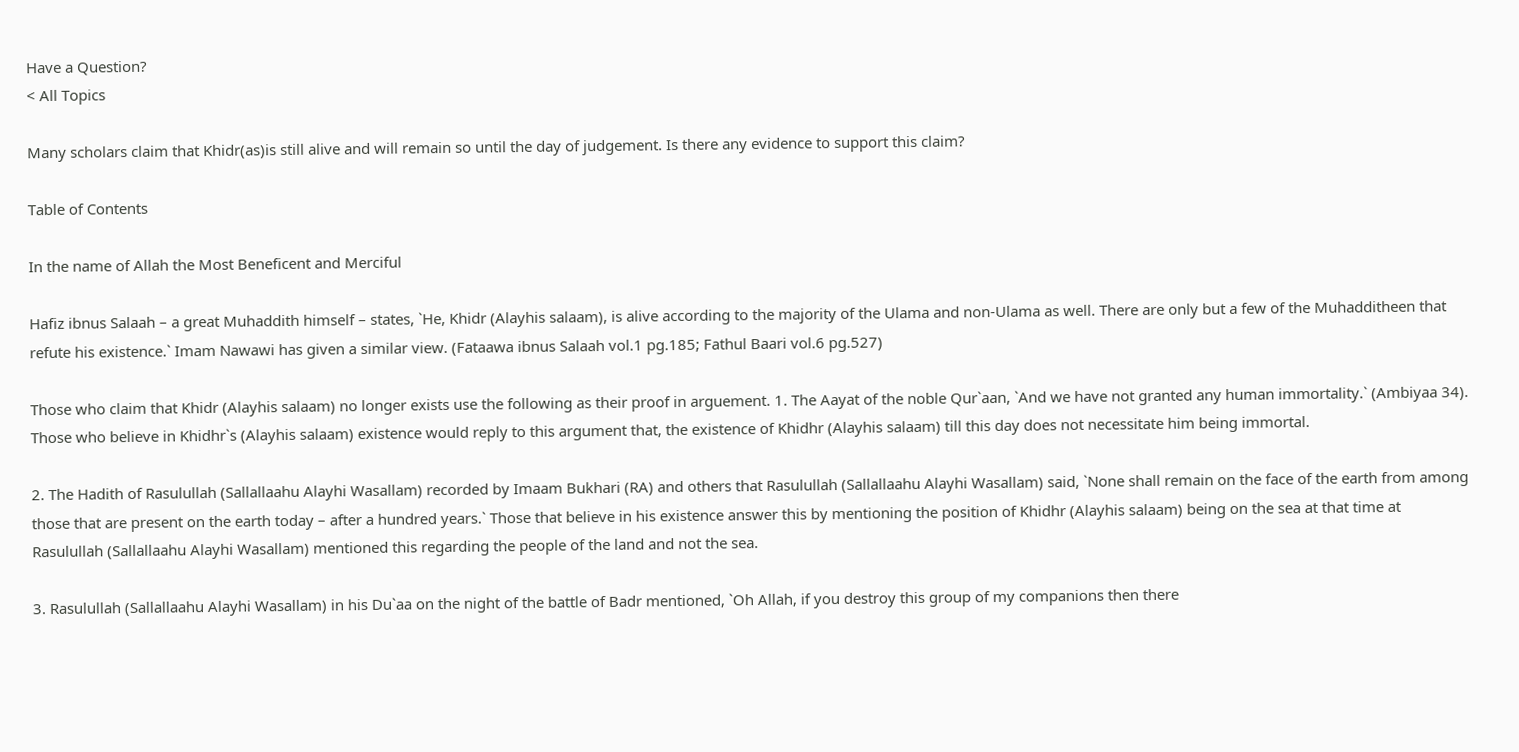Have a Question?
< All Topics

Many scholars claim that Khidr(as)is still alive and will remain so until the day of judgement. Is there any evidence to support this claim?

Table of Contents

In the name of Allah the Most Beneficent and Merciful

Hafiz ibnus Salaah – a great Muhaddith himself – states, `He, Khidr (Alayhis salaam), is alive according to the majority of the Ulama and non-Ulama as well. There are only but a few of the Muhadditheen that refute his existence.` Imam Nawawi has given a similar view. (Fataawa ibnus Salaah vol.1 pg.185; Fathul Baari vol.6 pg.527)

Those who claim that Khidr (Alayhis salaam) no longer exists use the following as their proof in arguement. 1. The Aayat of the noble Qur`aan, `And we have not granted any human immortality.` (Ambiyaa 34). Those who believe in Khidhr`s (Alayhis salaam) existence would reply to this argument that, the existence of Khidhr (Alayhis salaam) till this day does not necessitate him being immortal.

2. The Hadith of Rasulullah (Sallallaahu Alayhi Wasallam) recorded by Imaam Bukhari (RA) and others that Rasulullah (Sallallaahu Alayhi Wasallam) said, `None shall remain on the face of the earth from among those that are present on the earth today – after a hundred years.` Those that believe in his existence answer this by mentioning the position of Khidhr (Alayhis salaam) being on the sea at that time at Rasulullah (Sallallaahu Alayhi Wasallam) mentioned this regarding the people of the land and not the sea.

3. Rasulullah (Sallallaahu Alayhi Wasallam) in his Du`aa on the night of the battle of Badr mentioned, `Oh Allah, if you destroy this group of my companions then there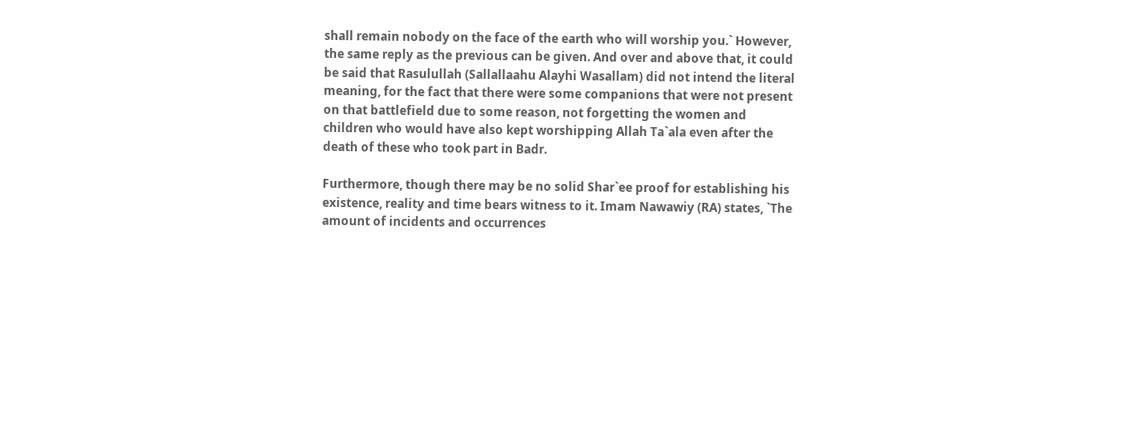shall remain nobody on the face of the earth who will worship you.` However, the same reply as the previous can be given. And over and above that, it could be said that Rasulullah (Sallallaahu Alayhi Wasallam) did not intend the literal meaning, for the fact that there were some companions that were not present on that battlefield due to some reason, not forgetting the women and children who would have also kept worshipping Allah Ta`ala even after the death of these who took part in Badr.

Furthermore, though there may be no solid Shar`ee proof for establishing his existence, reality and time bears witness to it. Imam Nawawiy (RA) states, `The amount of incidents and occurrences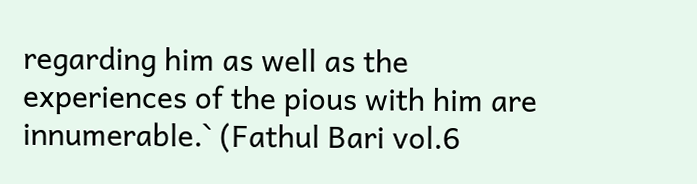regarding him as well as the experiences of the pious with him are innumerable.` (Fathul Bari vol.6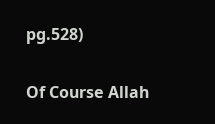pg.528)

Of Course Allah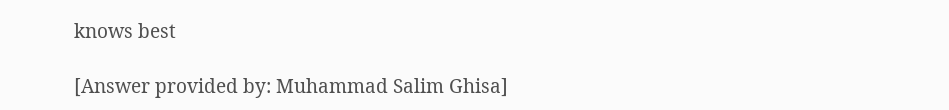knows best

[Answer provided by: Muhammad Salim Ghisa]